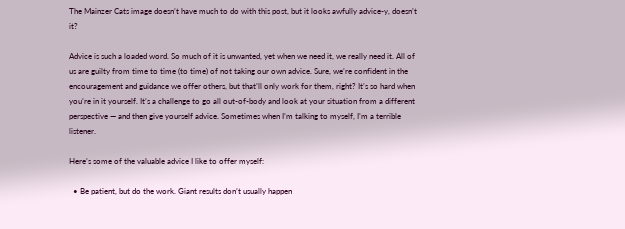The Mainzer Cats image doesn’t have much to do with this post, but it looks awfully advice-y, doesn’t it?

Advice is such a loaded word. So much of it is unwanted, yet when we need it, we really need it. All of us are guilty from time to time (to time) of not taking our own advice. Sure, we’re confident in the encouragement and guidance we offer others, but that’ll only work for them, right? It’s so hard when you’re in it yourself. It’s a challenge to go all out-of-body and look at your situation from a different perspective — and then give yourself advice. Sometimes when I’m talking to myself, I’m a terrible listener.

Here’s some of the valuable advice I like to offer myself:

  • Be patient, but do the work. Giant results don’t usually happen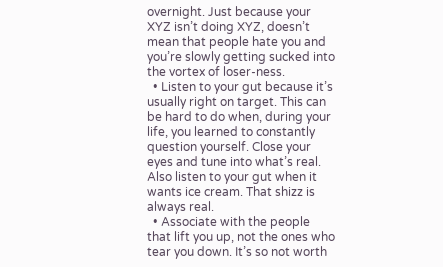overnight. Just because your XYZ isn’t doing XYZ, doesn’t mean that people hate you and you’re slowly getting sucked into the vortex of loser-ness.
  • Listen to your gut because it’s usually right on target. This can be hard to do when, during your life, you learned to constantly question yourself. Close your eyes and tune into what’s real. Also listen to your gut when it wants ice cream. That shizz is always real.
  • Associate with the people that lift you up, not the ones who tear you down. It’s so not worth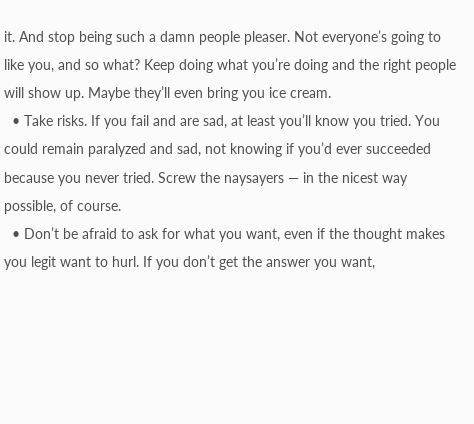it. And stop being such a damn people pleaser. Not everyone’s going to like you, and so what? Keep doing what you’re doing and the right people will show up. Maybe they’ll even bring you ice cream.
  • Take risks. If you fail and are sad, at least you’ll know you tried. You could remain paralyzed and sad, not knowing if you’d ever succeeded because you never tried. Screw the naysayers — in the nicest way possible, of course.
  • Don’t be afraid to ask for what you want, even if the thought makes you legit want to hurl. If you don’t get the answer you want,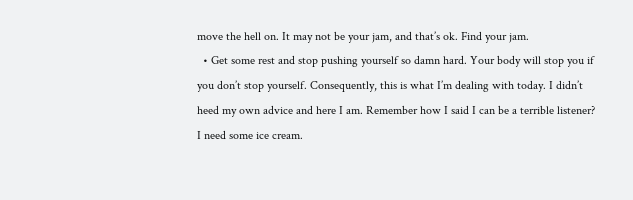move the hell on. It may not be your jam, and that’s ok. Find your jam.
  • Get some rest and stop pushing yourself so damn hard. Your body will stop you if you don’t stop yourself. Consequently, this is what I’m dealing with today. I didn’t heed my own advice and here I am. Remember how I said I can be a terrible listener? I need some ice cream.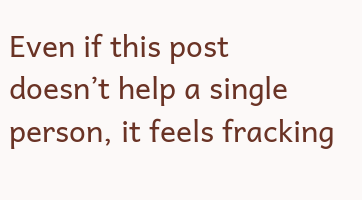Even if this post doesn’t help a single person, it feels fracking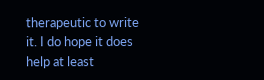therapeutic to write it. I do hope it does help at least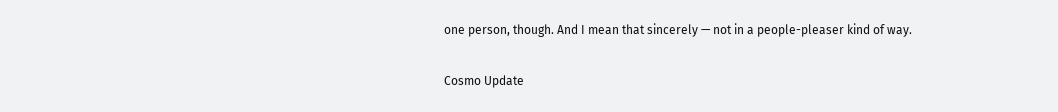one person, though. And I mean that sincerely — not in a people-pleaser kind of way.

Cosmo Update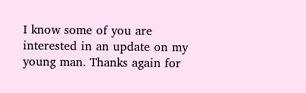I know some of you are interested in an update on my young man. Thanks again for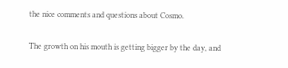the nice comments and questions about Cosmo.

The growth on his mouth is getting bigger by the day, and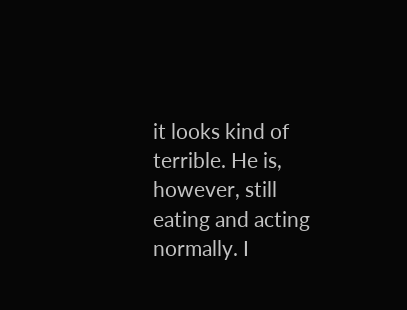it looks kind of terrible. He is, however, still eating and acting normally. I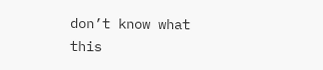don’t know what this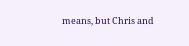means, but Chris and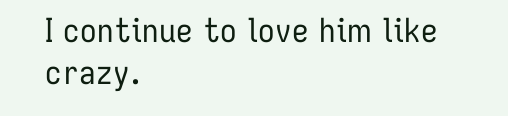I continue to love him like crazy.